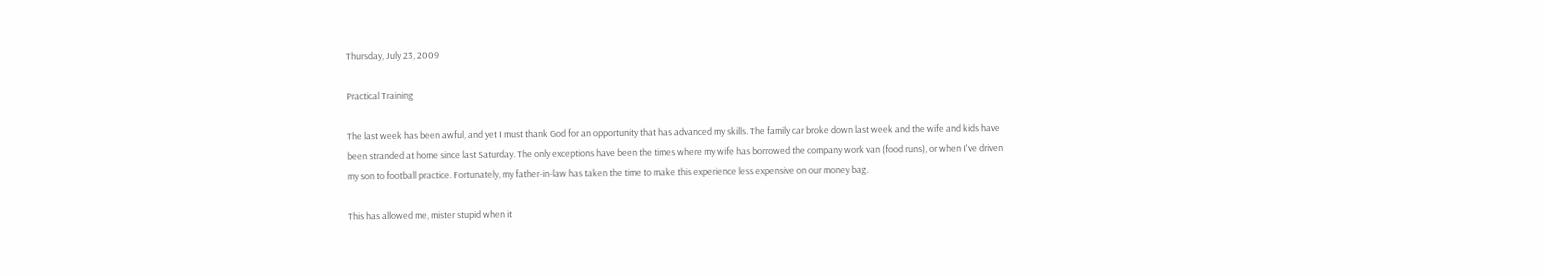Thursday, July 23, 2009

Practical Training

The last week has been awful, and yet I must thank God for an opportunity that has advanced my skills. The family car broke down last week and the wife and kids have been stranded at home since last Saturday. The only exceptions have been the times where my wife has borrowed the company work van (food runs), or when I've driven my son to football practice. Fortunately, my father-in-law has taken the time to make this experience less expensive on our money bag.

This has allowed me, mister stupid when it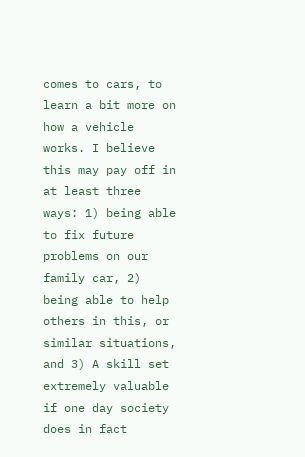comes to cars, to learn a bit more on how a vehicle works. I believe this may pay off in at least three ways: 1) being able to fix future problems on our family car, 2) being able to help others in this, or similar situations, and 3) A skill set extremely valuable if one day society does in fact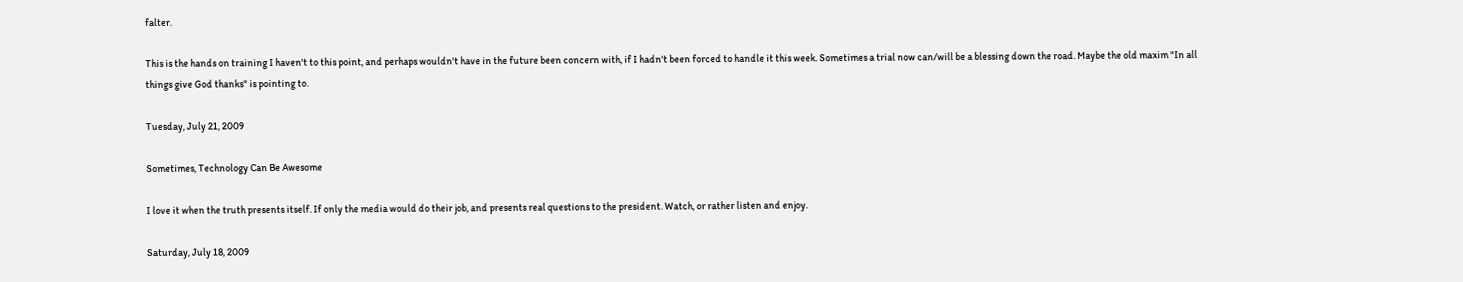falter.

This is the hands on training I haven't to this point, and perhaps wouldn't have in the future been concern with, if I hadn't been forced to handle it this week. Sometimes a trial now can/will be a blessing down the road. Maybe the old maxim "In all things give God thanks" is pointing to.

Tuesday, July 21, 2009

Sometimes, Technology Can Be Awesome

I love it when the truth presents itself. If only the media would do their job, and presents real questions to the president. Watch, or rather listen and enjoy.

Saturday, July 18, 2009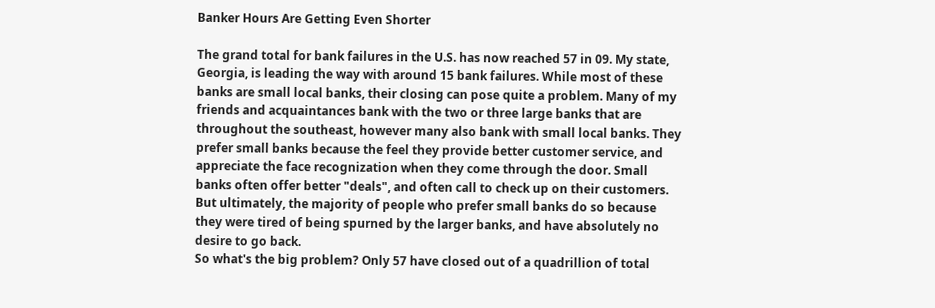Banker Hours Are Getting Even Shorter

The grand total for bank failures in the U.S. has now reached 57 in 09. My state, Georgia, is leading the way with around 15 bank failures. While most of these banks are small local banks, their closing can pose quite a problem. Many of my friends and acquaintances bank with the two or three large banks that are throughout the southeast, however many also bank with small local banks. They prefer small banks because the feel they provide better customer service, and appreciate the face recognization when they come through the door. Small banks often offer better "deals", and often call to check up on their customers. But ultimately, the majority of people who prefer small banks do so because they were tired of being spurned by the larger banks, and have absolutely no desire to go back.
So what's the big problem? Only 57 have closed out of a quadrillion of total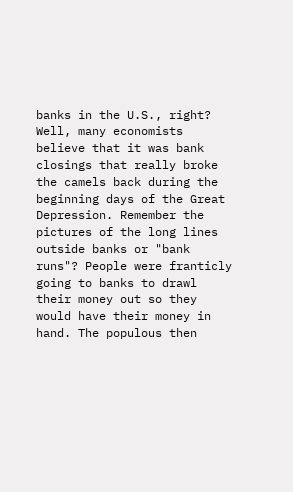banks in the U.S., right? Well, many economists believe that it was bank closings that really broke the camels back during the beginning days of the Great Depression. Remember the pictures of the long lines outside banks or "bank runs"? People were franticly going to banks to drawl their money out so they would have their money in hand. The populous then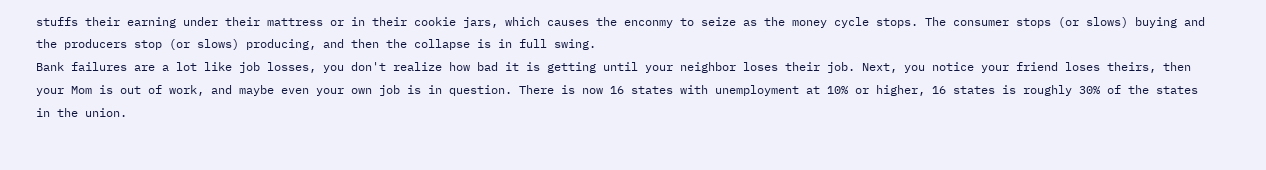stuffs their earning under their mattress or in their cookie jars, which causes the enconmy to seize as the money cycle stops. The consumer stops (or slows) buying and the producers stop (or slows) producing, and then the collapse is in full swing.
Bank failures are a lot like job losses, you don't realize how bad it is getting until your neighbor loses their job. Next, you notice your friend loses theirs, then your Mom is out of work, and maybe even your own job is in question. There is now 16 states with unemployment at 10% or higher, 16 states is roughly 30% of the states in the union.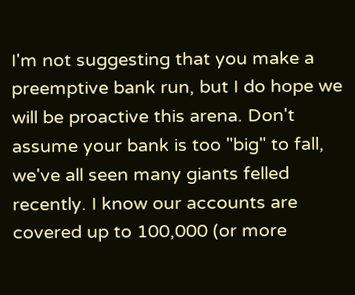I'm not suggesting that you make a preemptive bank run, but I do hope we will be proactive this arena. Don't assume your bank is too "big" to fall, we've all seen many giants felled recently. I know our accounts are covered up to 100,000 (or more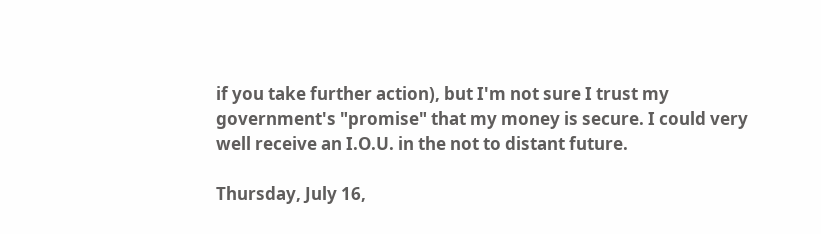if you take further action), but I'm not sure I trust my government's "promise" that my money is secure. I could very well receive an I.O.U. in the not to distant future.

Thursday, July 16,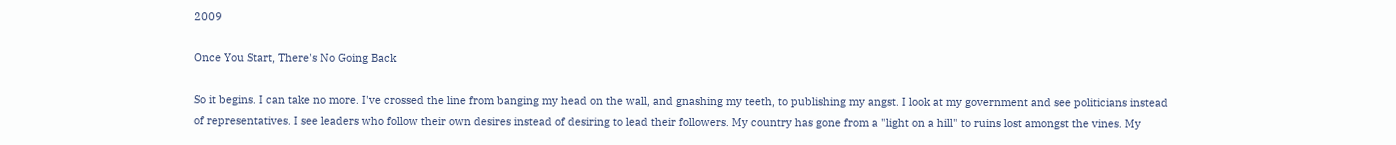2009

Once You Start, There's No Going Back

So it begins. I can take no more. I've crossed the line from banging my head on the wall, and gnashing my teeth, to publishing my angst. I look at my government and see politicians instead of representatives. I see leaders who follow their own desires instead of desiring to lead their followers. My country has gone from a "light on a hill" to ruins lost amongst the vines. My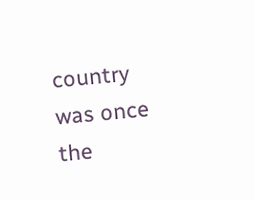country was once the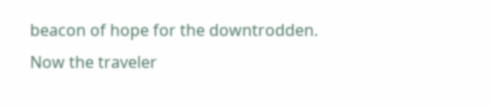beacon of hope for the downtrodden. Now the traveler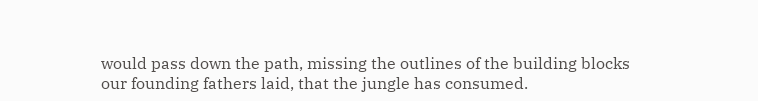would pass down the path, missing the outlines of the building blocks our founding fathers laid, that the jungle has consumed.